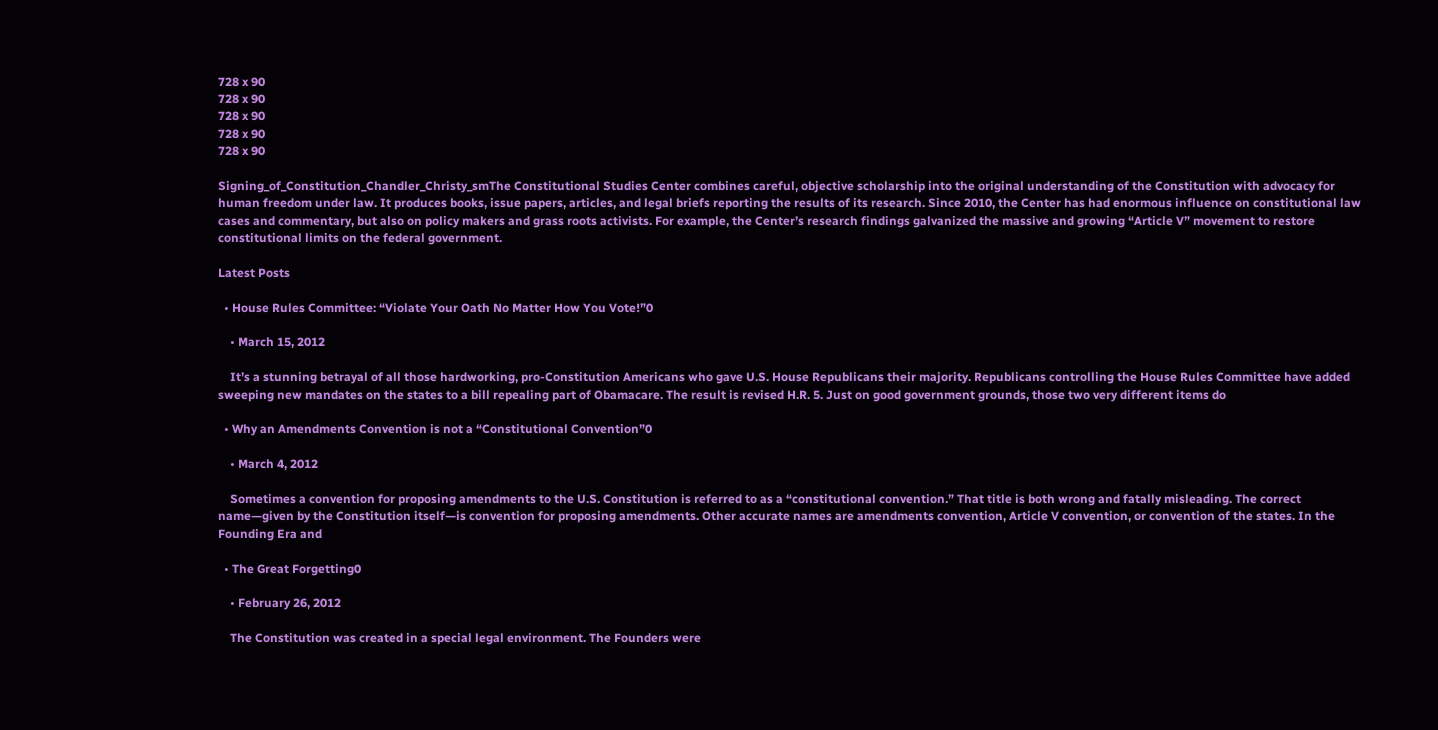728 x 90
728 x 90
728 x 90
728 x 90
728 x 90

Signing_of_Constitution_Chandler_Christy_smThe Constitutional Studies Center combines careful, objective scholarship into the original understanding of the Constitution with advocacy for human freedom under law. It produces books, issue papers, articles, and legal briefs reporting the results of its research. Since 2010, the Center has had enormous influence on constitutional law cases and commentary, but also on policy makers and grass roots activists. For example, the Center’s research findings galvanized the massive and growing “Article V” movement to restore constitutional limits on the federal government.

Latest Posts

  • House Rules Committee: “Violate Your Oath No Matter How You Vote!”0

    • March 15, 2012

    It’s a stunning betrayal of all those hardworking, pro-Constitution Americans who gave U.S. House Republicans their majority. Republicans controlling the House Rules Committee have added sweeping new mandates on the states to a bill repealing part of Obamacare. The result is revised H.R. 5. Just on good government grounds, those two very different items do

  • Why an Amendments Convention is not a “Constitutional Convention”0

    • March 4, 2012

    Sometimes a convention for proposing amendments to the U.S. Constitution is referred to as a “constitutional convention.” That title is both wrong and fatally misleading. The correct name—given by the Constitution itself—is convention for proposing amendments. Other accurate names are amendments convention, Article V convention, or convention of the states. In the Founding Era and

  • The Great Forgetting0

    • February 26, 2012

    The Constitution was created in a special legal environment. The Founders were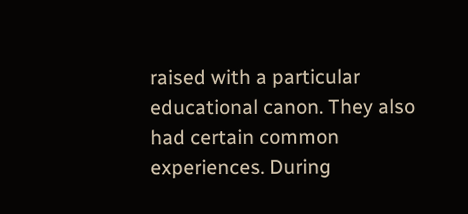raised with a particular educational canon. They also had certain common experiences. During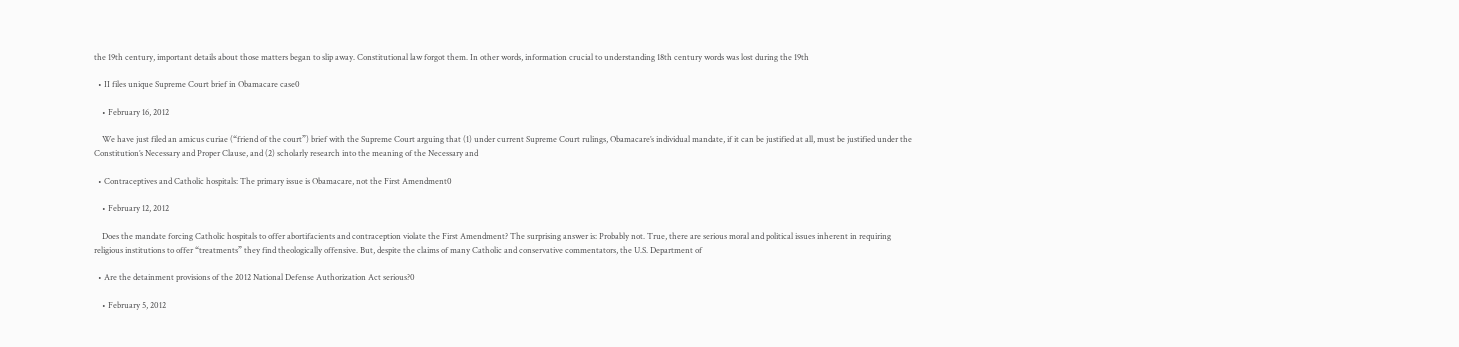the 19th century, important details about those matters began to slip away. Constitutional law forgot them. In other words, information crucial to understanding 18th century words was lost during the 19th

  • II files unique Supreme Court brief in Obamacare case0

    • February 16, 2012

    We have just filed an amicus curiae (“friend of the court”) brief with the Supreme Court arguing that (1) under current Supreme Court rulings, Obamacare’s individual mandate, if it can be justified at all, must be justified under the Constitution’s Necessary and Proper Clause, and (2) scholarly research into the meaning of the Necessary and

  • Contraceptives and Catholic hospitals: The primary issue is Obamacare, not the First Amendment0

    • February 12, 2012

    Does the mandate forcing Catholic hospitals to offer abortifacients and contraception violate the First Amendment? The surprising answer is: Probably not. True, there are serious moral and political issues inherent in requiring religious institutions to offer “treatments” they find theologically offensive. But, despite the claims of many Catholic and conservative commentators, the U.S. Department of

  • Are the detainment provisions of the 2012 National Defense Authorization Act serious?0

    • February 5, 2012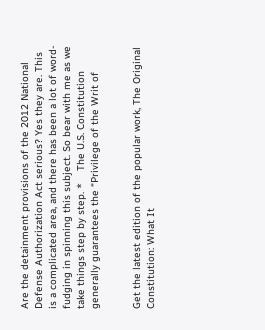Are the detainment provisions of the 2012 National Defense Authorization Act serious? Yes they are. This is a complicated area, and there has been a lot of word-fudging in spinning this subject. So bear with me as we take things step by step. *    The U.S. Constitution generally guarantees the “Privilege of the Writ of


Get the latest edition of the popular work, The Original Constitution: What It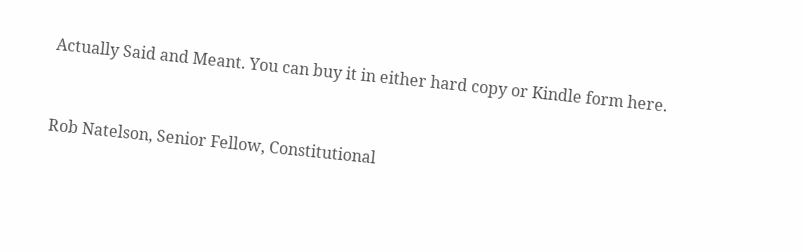Actually Said and Meant. You can buy it in either hard copy or Kindle form here.


Rob Natelson, Senior Fellow, Constitutional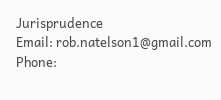Jurisprudence
Email: rob.natelson1@gmail.com
Phone: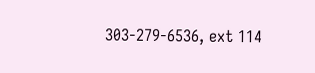303-279-6536, ext 114